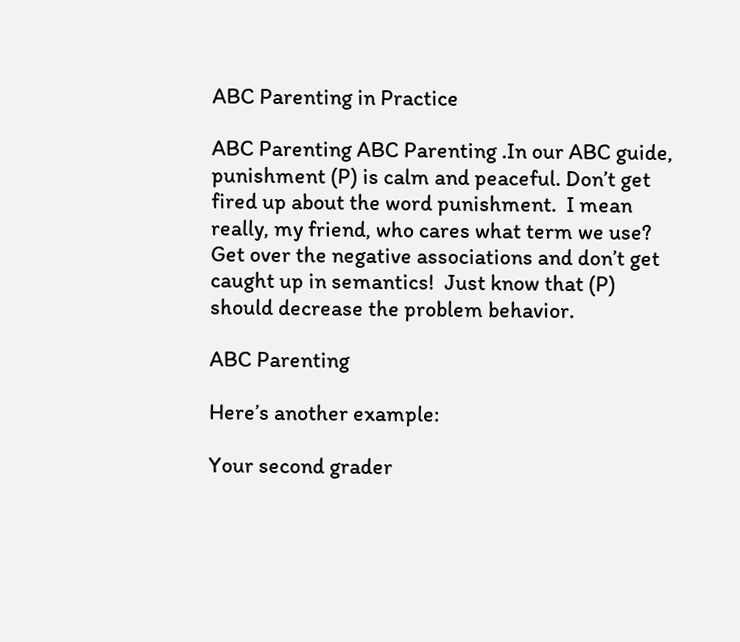ABC Parenting in Practice

ABC Parenting ABC Parenting .In our ABC guide, punishment (P) is calm and peaceful. Don’t get fired up about the word punishment.  I mean really, my friend, who cares what term we use?  Get over the negative associations and don’t get caught up in semantics!  Just know that (P) should decrease the problem behavior.

ABC Parenting

Here’s another example:

Your second grader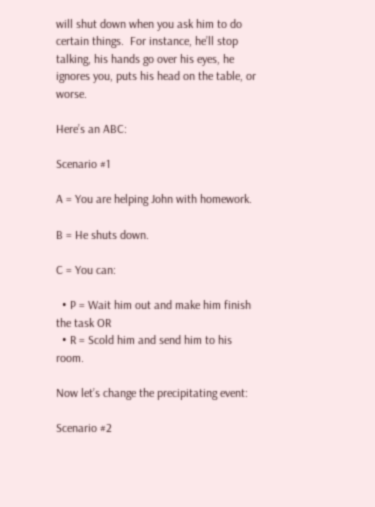will shut down when you ask him to do certain things.  For instance, he’ll stop talking, his hands go over his eyes, he ignores you, puts his head on the table, or worse.

Here’s an ABC:

Scenario #1

A = You are helping John with homework.

B = He shuts down.

C = You can:

  • P = Wait him out and make him finish the task OR
  • R = Scold him and send him to his room.

Now let’s change the precipitating event:

Scenario #2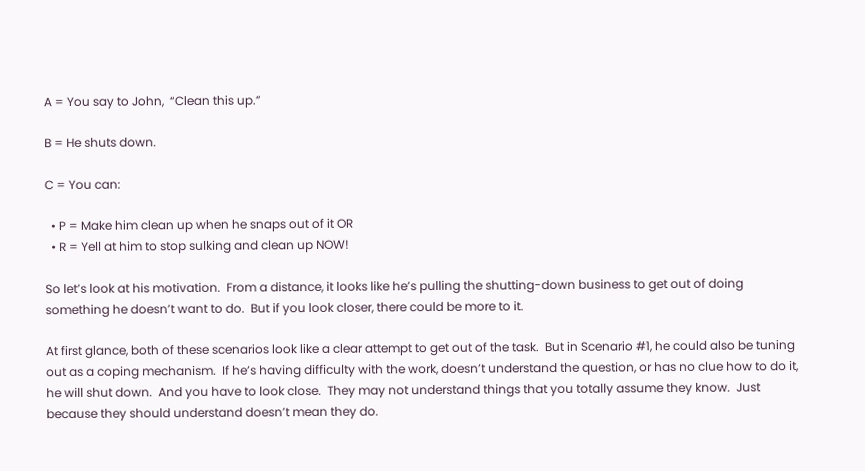A = You say to John,  “Clean this up.”

B = He shuts down.

C = You can:

  • P = Make him clean up when he snaps out of it OR
  • R = Yell at him to stop sulking and clean up NOW!

So let’s look at his motivation.  From a distance, it looks like he’s pulling the shutting-down business to get out of doing something he doesn’t want to do.  But if you look closer, there could be more to it.

At first glance, both of these scenarios look like a clear attempt to get out of the task.  But in Scenario #1, he could also be tuning out as a coping mechanism.  If he’s having difficulty with the work, doesn’t understand the question, or has no clue how to do it, he will shut down.  And you have to look close.  They may not understand things that you totally assume they know.  Just because they should understand doesn’t mean they do.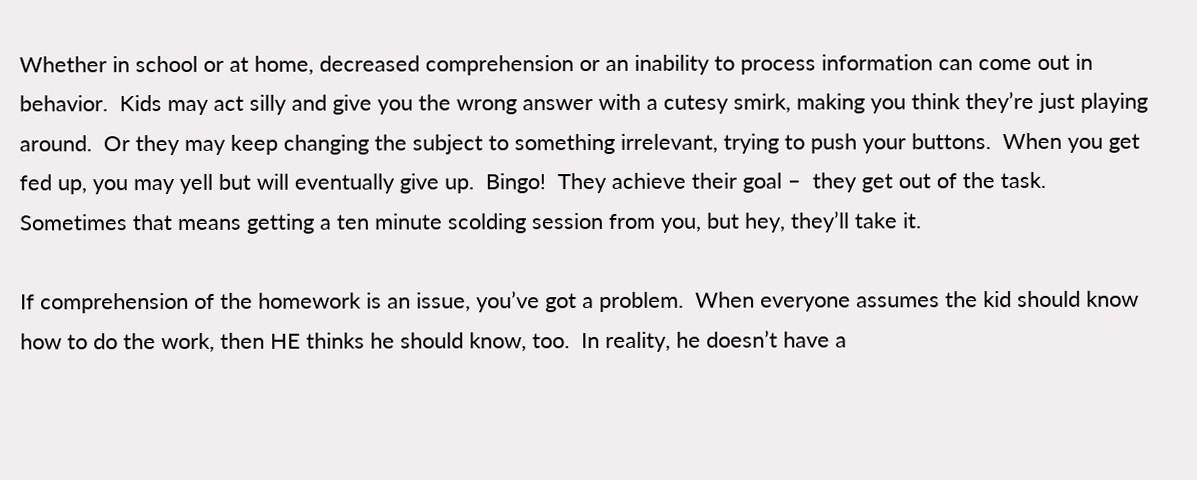Whether in school or at home, decreased comprehension or an inability to process information can come out in behavior.  Kids may act silly and give you the wrong answer with a cutesy smirk, making you think they’re just playing around.  Or they may keep changing the subject to something irrelevant, trying to push your buttons.  When you get fed up, you may yell but will eventually give up.  Bingo!  They achieve their goal –  they get out of the task. Sometimes that means getting a ten minute scolding session from you, but hey, they’ll take it.

If comprehension of the homework is an issue, you’ve got a problem.  When everyone assumes the kid should know how to do the work, then HE thinks he should know, too.  In reality, he doesn’t have a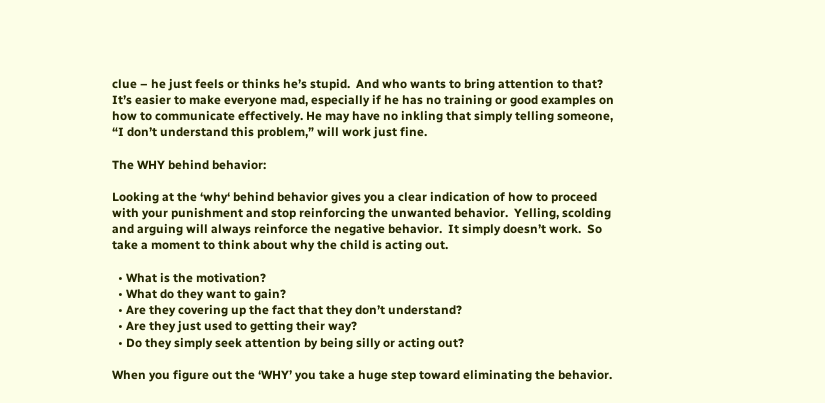clue – he just feels or thinks he’s stupid.  And who wants to bring attention to that?  It’s easier to make everyone mad, especially if he has no training or good examples on how to communicate effectively. He may have no inkling that simply telling someone, “I don’t understand this problem,” will work just fine.

The WHY behind behavior:

Looking at the ‘why‘ behind behavior gives you a clear indication of how to proceed with your punishment and stop reinforcing the unwanted behavior.  Yelling, scolding and arguing will always reinforce the negative behavior.  It simply doesn’t work.  So take a moment to think about why the child is acting out.

  • What is the motivation?
  • What do they want to gain?
  • Are they covering up the fact that they don’t understand?
  • Are they just used to getting their way?
  • Do they simply seek attention by being silly or acting out?

When you figure out the ‘WHY’ you take a huge step toward eliminating the behavior.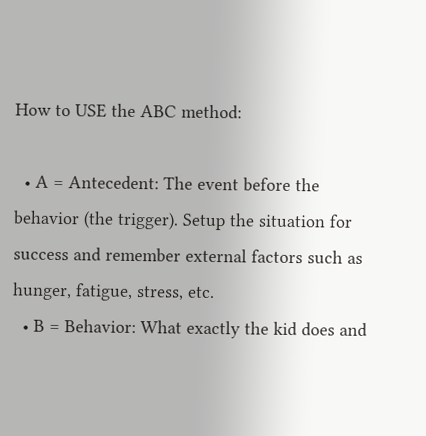How to USE the ABC method:

  • A = Antecedent: The event before the behavior (the trigger). Setup the situation for success and remember external factors such as hunger, fatigue, stress, etc.
  • B = Behavior: What exactly the kid does and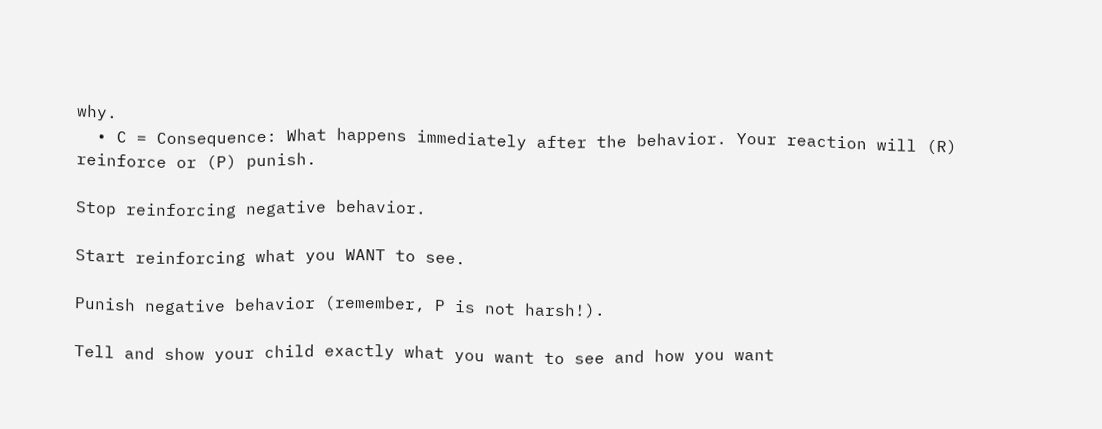why.
  • C = Consequence: What happens immediately after the behavior. Your reaction will (R) reinforce or (P) punish.

Stop reinforcing negative behavior.

Start reinforcing what you WANT to see.

Punish negative behavior (remember, P is not harsh!).

Tell and show your child exactly what you want to see and how you want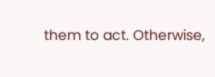them to act. Otherwise,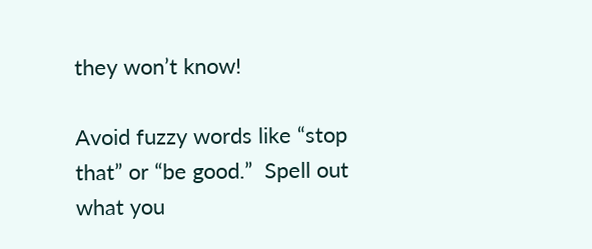they won’t know!

Avoid fuzzy words like “stop that” or “be good.”  Spell out what you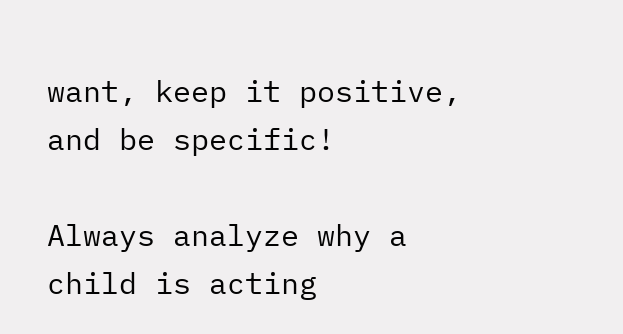want, keep it positive, and be specific!

Always analyze why a child is acting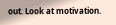out. Look at motivation.